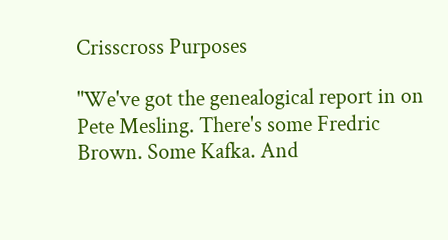Crisscross Purposes

"We've got the genealogical report in on Pete Mesling. There's some Fredric Brown. Some Kafka. And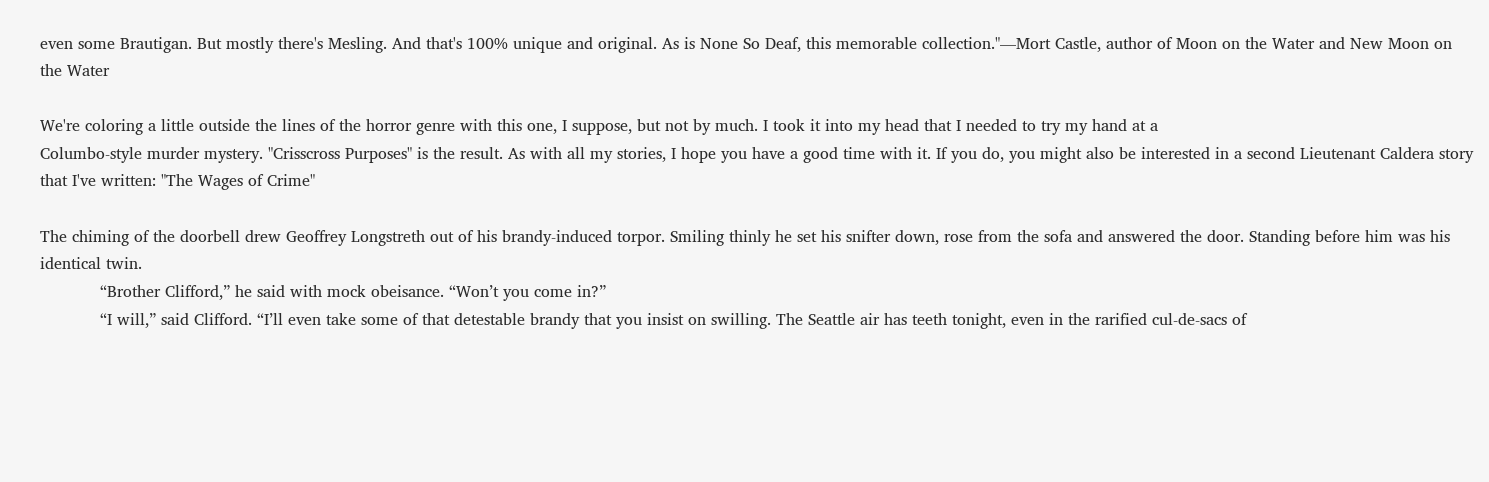even some Brautigan. But mostly there's Mesling. And that's 100% unique and original. As is None So Deaf, this memorable collection."—Mort Castle, author of Moon on the Water and New Moon on the Water

We're coloring a little outside the lines of the horror genre with this one, I suppose, but not by much. I took it into my head that I needed to try my hand at a
Columbo-style murder mystery. "Crisscross Purposes" is the result. As with all my stories, I hope you have a good time with it. If you do, you might also be interested in a second Lieutenant Caldera story that I've written: "The Wages of Crime"

The chiming of the doorbell drew Geoffrey Longstreth out of his brandy-induced torpor. Smiling thinly he set his snifter down, rose from the sofa and answered the door. Standing before him was his identical twin.
            “Brother Clifford,” he said with mock obeisance. “Won’t you come in?”
            “I will,” said Clifford. “I’ll even take some of that detestable brandy that you insist on swilling. The Seattle air has teeth tonight, even in the rarified cul-de-sacs of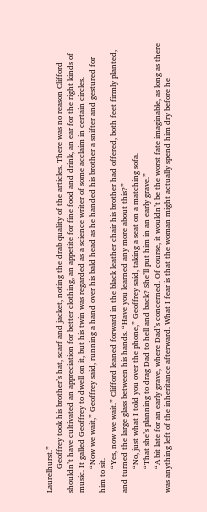Laurelhurst.”
            Geoffrey took his brother’s hat, scarf and jacket, noting the drab quality of the articles. There was no reason Clifford shouldn’t have cultivated an appreciation for better clothing, an appetite for fine food and drink, an ear for the right kinds of music. It galled Geoffrey to dwell on it, but his twin was regarded as a science writer of some acclaim in certain circles.
            “Now we wait,” Geoffrey said, running a hand over his bald head as he handed his brother a snifter and gestured for him to sit.
            “Yes, now we wait.” Clifford leaned forward in the black leather chair his brother had offered, both feet firmly planted, and turned the large glass between his hands. “Have you learned any more about this?”
            “No, just what I told you over the phone,” Geoffrey said, taking a seat on a matching sofa.
            “That she’s planning to drag Dad to hell and back? She’ll put him in an early grave.”
            “A bit late for an early grave, where Dad’s concerned. Of course, it wouldn’t be the worst fate imaginable, as long as there was anything left of the inheritance afterward. What I fear is that the woman might actually spend him dry before he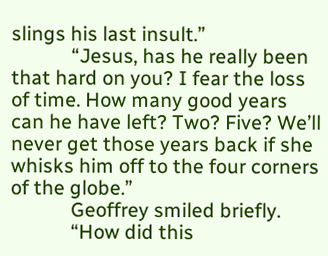slings his last insult.”
            “Jesus, has he really been that hard on you? I fear the loss of time. How many good years can he have left? Two? Five? We’ll never get those years back if she whisks him off to the four corners of the globe.”
            Geoffrey smiled briefly.
            “How did this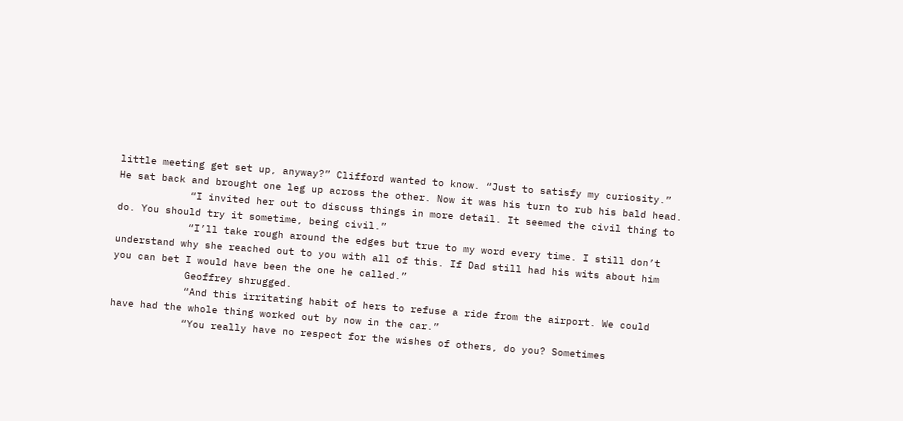little meeting get set up, anyway?” Clifford wanted to know. “Just to satisfy my curiosity.” He sat back and brought one leg up across the other. Now it was his turn to rub his bald head.
            “I invited her out to discuss things in more detail. It seemed the civil thing to do. You should try it sometime, being civil.”
            “I’ll take rough around the edges but true to my word every time. I still don’t understand why she reached out to you with all of this. If Dad still had his wits about him you can bet I would have been the one he called.”
            Geoffrey shrugged.
            “And this irritating habit of hers to refuse a ride from the airport. We could have had the whole thing worked out by now in the car.”
            “You really have no respect for the wishes of others, do you? Sometimes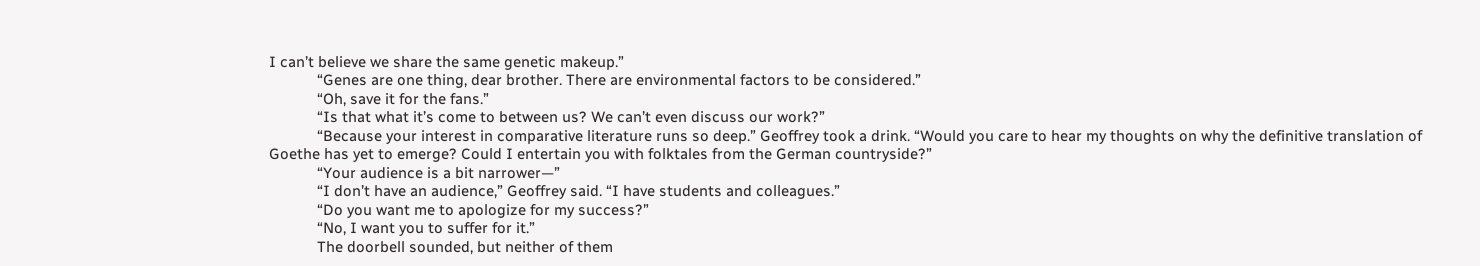I can’t believe we share the same genetic makeup.”
            “Genes are one thing, dear brother. There are environmental factors to be considered.”
            “Oh, save it for the fans.”
            “Is that what it’s come to between us? We can’t even discuss our work?”
            “Because your interest in comparative literature runs so deep.” Geoffrey took a drink. “Would you care to hear my thoughts on why the definitive translation of Goethe has yet to emerge? Could I entertain you with folktales from the German countryside?”
            “Your audience is a bit narrower—”
            “I don’t have an audience,” Geoffrey said. “I have students and colleagues.”
            “Do you want me to apologize for my success?”
            “No, I want you to suffer for it.”
            The doorbell sounded, but neither of them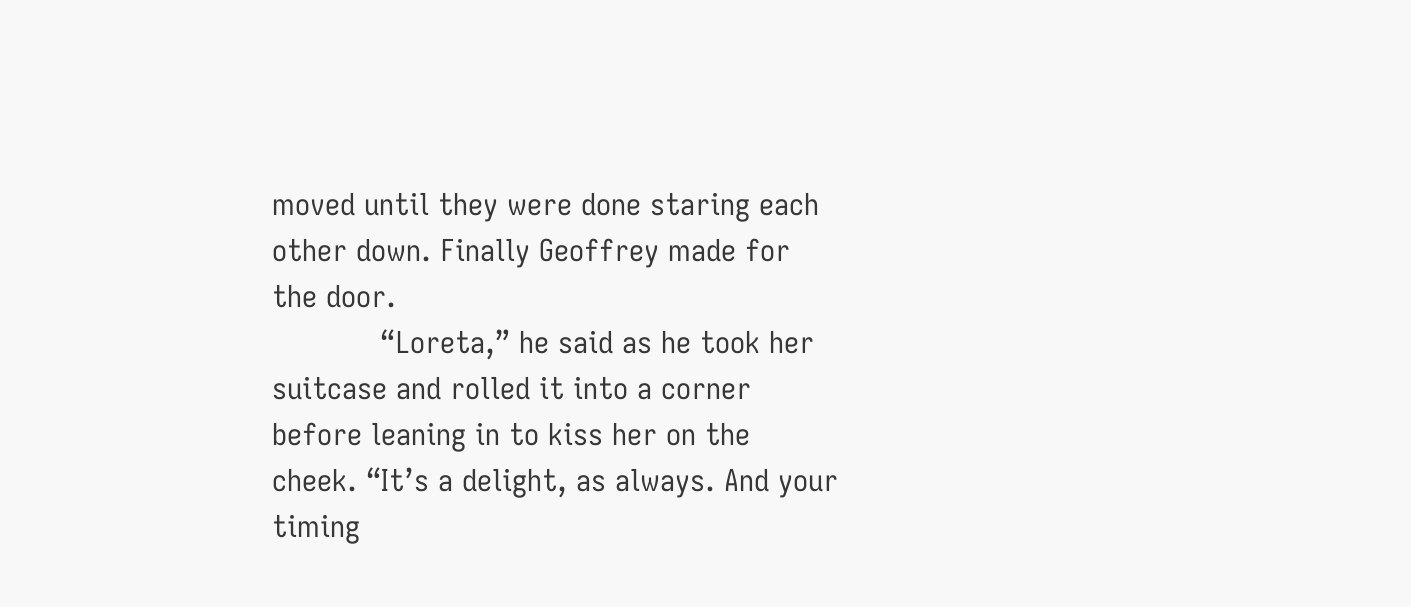moved until they were done staring each other down. Finally Geoffrey made for the door.
            “Loreta,” he said as he took her suitcase and rolled it into a corner before leaning in to kiss her on the cheek. “It’s a delight, as always. And your timing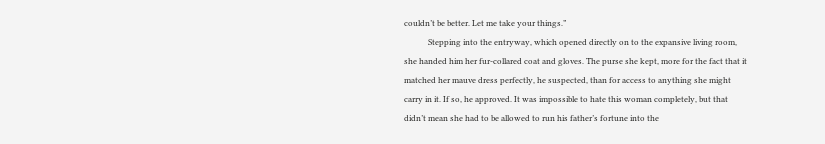couldn’t be better. Let me take your things.”
            Stepping into the entryway, which opened directly on to the expansive living room, she handed him her fur-collared coat and gloves. The purse she kept, more for the fact that it matched her mauve dress perfectly, he suspected, than for access to anything she might carry in it. If so, he approved. It was impossible to hate this woman completely, but that didn’t mean she had to be allowed to run his father’s fortune into the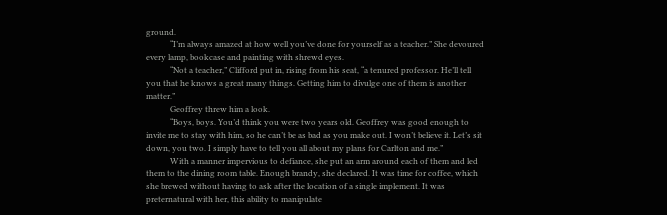ground.
            “I’m always amazed at how well you’ve done for yourself as a teacher.” She devoured every lamp, bookcase and painting with shrewd eyes.
            “Not a teacher,” Clifford put in, rising from his seat, “a tenured professor. He’ll tell you that he knows a great many things. Getting him to divulge one of them is another matter.”
            Geoffrey threw him a look.
            “Boys, boys. You’d think you were two years old. Geoffrey was good enough to invite me to stay with him, so he can’t be as bad as you make out. I won’t believe it. Let’s sit down, you two. I simply have to tell you all about my plans for Carlton and me.”
            With a manner impervious to defiance, she put an arm around each of them and led them to the dining room table. Enough brandy, she declared. It was time for coffee, which she brewed without having to ask after the location of a single implement. It was preternatural with her, this ability to manipulate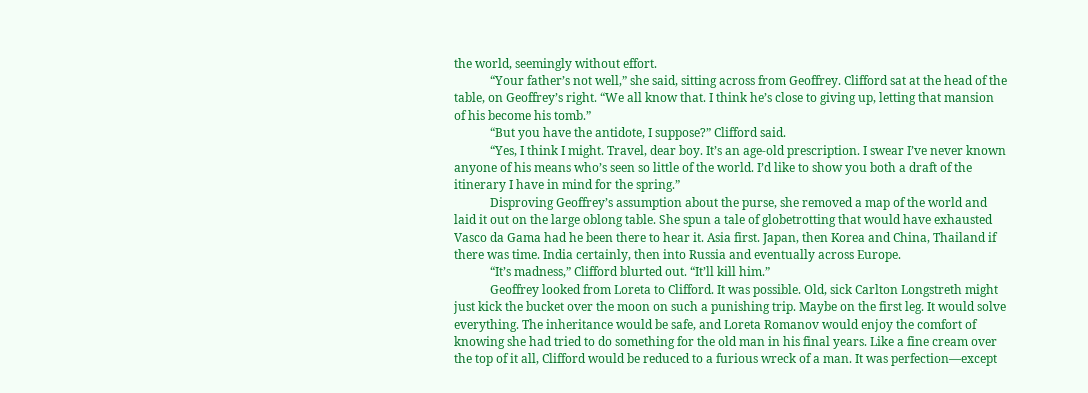the world, seemingly without effort.
            “Your father’s not well,” she said, sitting across from Geoffrey. Clifford sat at the head of the table, on Geoffrey’s right. “We all know that. I think he’s close to giving up, letting that mansion of his become his tomb.”
            “But you have the antidote, I suppose?” Clifford said.
            “Yes, I think I might. Travel, dear boy. It’s an age-old prescription. I swear I’ve never known anyone of his means who’s seen so little of the world. I’d like to show you both a draft of the itinerary I have in mind for the spring.”
            Disproving Geoffrey’s assumption about the purse, she removed a map of the world and laid it out on the large oblong table. She spun a tale of globetrotting that would have exhausted Vasco da Gama had he been there to hear it. Asia first. Japan, then Korea and China, Thailand if there was time. India certainly, then into Russia and eventually across Europe.
            “It’s madness,” Clifford blurted out. “It’ll kill him.”
            Geoffrey looked from Loreta to Clifford. It was possible. Old, sick Carlton Longstreth might just kick the bucket over the moon on such a punishing trip. Maybe on the first leg. It would solve everything. The inheritance would be safe, and Loreta Romanov would enjoy the comfort of knowing she had tried to do something for the old man in his final years. Like a fine cream over the top of it all, Clifford would be reduced to a furious wreck of a man. It was perfection—except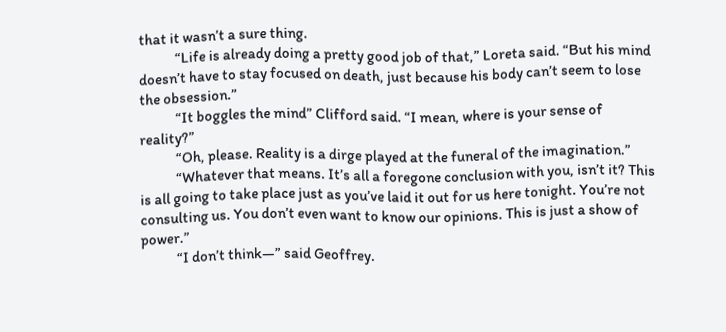that it wasn’t a sure thing.
            “Life is already doing a pretty good job of that,” Loreta said. “But his mind doesn’t have to stay focused on death, just because his body can’t seem to lose the obsession.”
            “It boggles the mind” Clifford said. “I mean, where is your sense of reality?”
            “Oh, please. Reality is a dirge played at the funeral of the imagination.”
            “Whatever that means. It’s all a foregone conclusion with you, isn’t it? This is all going to take place just as you’ve laid it out for us here tonight. You’re not consulting us. You don’t even want to know our opinions. This is just a show of power.”
            “I don’t think—” said Geoffrey.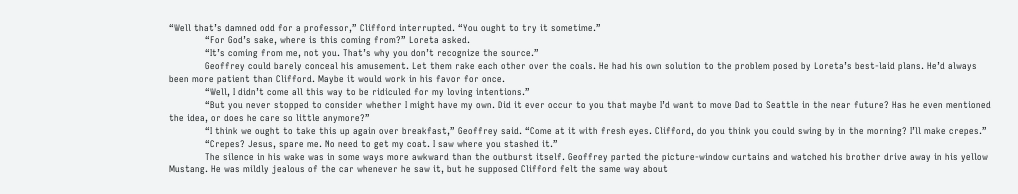“Well that’s damned odd for a professor,” Clifford interrupted. “You ought to try it sometime.”
            “For God’s sake, where is this coming from?” Loreta asked.
            “It’s coming from me, not you. That’s why you don’t recognize the source.”
            Geoffrey could barely conceal his amusement. Let them rake each other over the coals. He had his own solution to the problem posed by Loreta’s best-laid plans. He’d always been more patient than Clifford. Maybe it would work in his favor for once.
            “Well, I didn’t come all this way to be ridiculed for my loving intentions.”
            “But you never stopped to consider whether I might have my own. Did it ever occur to you that maybe I’d want to move Dad to Seattle in the near future? Has he even mentioned the idea, or does he care so little anymore?”
            “I think we ought to take this up again over breakfast,” Geoffrey said. “Come at it with fresh eyes. Clifford, do you think you could swing by in the morning? I’ll make crepes.”
            “Crepes? Jesus, spare me. No need to get my coat. I saw where you stashed it.”
            The silence in his wake was in some ways more awkward than the outburst itself. Geoffrey parted the picture-window curtains and watched his brother drive away in his yellow Mustang. He was mildly jealous of the car whenever he saw it, but he supposed Clifford felt the same way about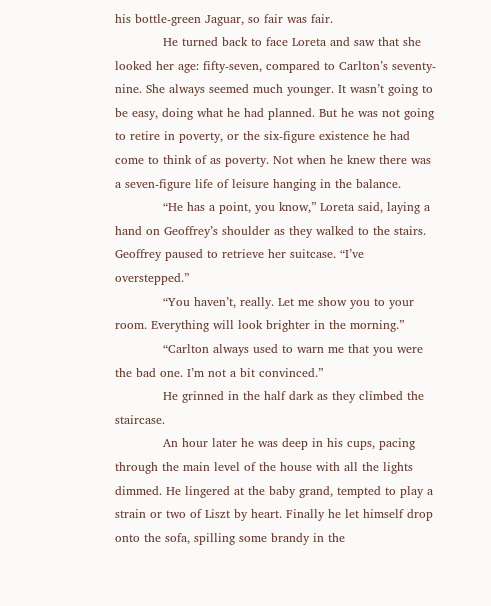his bottle-green Jaguar, so fair was fair.
            He turned back to face Loreta and saw that she looked her age: fifty-seven, compared to Carlton’s seventy-nine. She always seemed much younger. It wasn’t going to be easy, doing what he had planned. But he was not going to retire in poverty, or the six-figure existence he had come to think of as poverty. Not when he knew there was a seven-figure life of leisure hanging in the balance.
            “He has a point, you know,” Loreta said, laying a hand on Geoffrey’s shoulder as they walked to the stairs. Geoffrey paused to retrieve her suitcase. “I’ve overstepped.”
            “You haven’t, really. Let me show you to your room. Everything will look brighter in the morning.”
            “Carlton always used to warn me that you were the bad one. I’m not a bit convinced.”
            He grinned in the half dark as they climbed the staircase.
            An hour later he was deep in his cups, pacing through the main level of the house with all the lights dimmed. He lingered at the baby grand, tempted to play a strain or two of Liszt by heart. Finally he let himself drop onto the sofa, spilling some brandy in the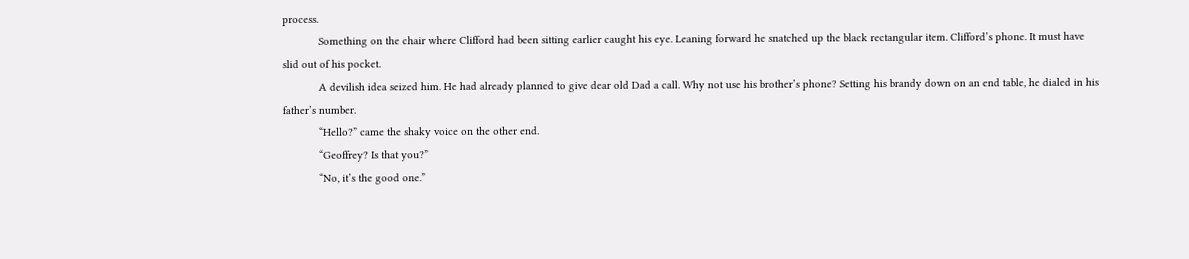process.
            Something on the chair where Clifford had been sitting earlier caught his eye. Leaning forward he snatched up the black rectangular item. Clifford’s phone. It must have slid out of his pocket.
            A devilish idea seized him. He had already planned to give dear old Dad a call. Why not use his brother’s phone? Setting his brandy down on an end table, he dialed in his father’s number.
            “Hello?” came the shaky voice on the other end.
            “Geoffrey? Is that you?”
            “No, it’s the good one.”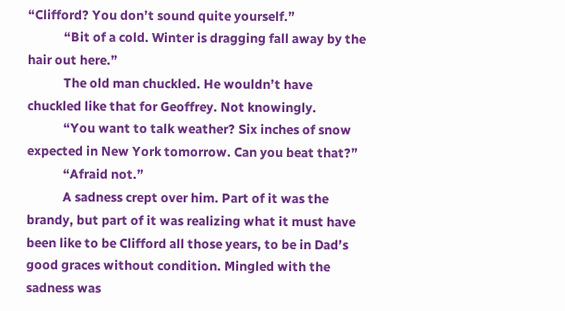“Clifford? You don’t sound quite yourself.”
            “Bit of a cold. Winter is dragging fall away by the hair out here.”
            The old man chuckled. He wouldn’t have chuckled like that for Geoffrey. Not knowingly.
            “You want to talk weather? Six inches of snow expected in New York tomorrow. Can you beat that?”
            “Afraid not.”
            A sadness crept over him. Part of it was the brandy, but part of it was realizing what it must have been like to be Clifford all those years, to be in Dad’s good graces without condition. Mingled with the sadness was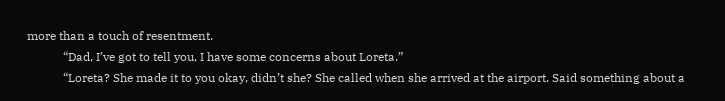more than a touch of resentment.
            “Dad, I’ve got to tell you, I have some concerns about Loreta.”
            “Loreta? She made it to you okay, didn’t she? She called when she arrived at the airport. Said something about a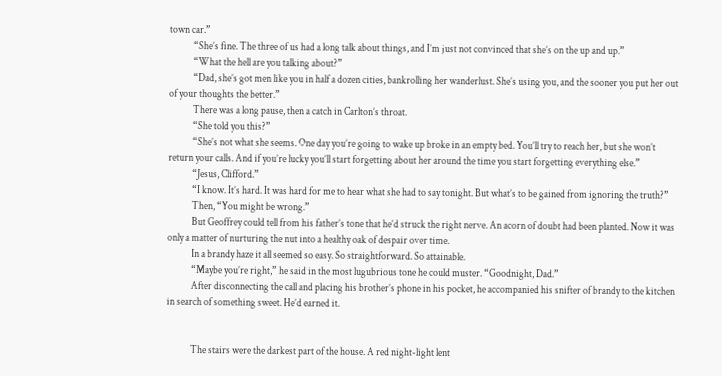town car.”
            “She’s fine. The three of us had a long talk about things, and I’m just not convinced that she’s on the up and up.”
            “What the hell are you talking about?”
            “Dad, she’s got men like you in half a dozen cities, bankrolling her wanderlust. She’s using you, and the sooner you put her out of your thoughts the better.”
            There was a long pause, then a catch in Carlton’s throat.
            “She told you this?”
            “She’s not what she seems. One day you’re going to wake up broke in an empty bed. You’ll try to reach her, but she won’t return your calls. And if you’re lucky you’ll start forgetting about her around the time you start forgetting everything else.”
            “Jesus, Clifford.”
            “I know. It’s hard. It was hard for me to hear what she had to say tonight. But what’s to be gained from ignoring the truth?”
            Then, “You might be wrong.”
            But Geoffrey could tell from his father’s tone that he’d struck the right nerve. An acorn of doubt had been planted. Now it was only a matter of nurturing the nut into a healthy oak of despair over time.
            In a brandy haze it all seemed so easy. So straightforward. So attainable.
            “Maybe you’re right,” he said in the most lugubrious tone he could muster. “Goodnight, Dad.”
            After disconnecting the call and placing his brother’s phone in his pocket, he accompanied his snifter of brandy to the kitchen in search of something sweet. He’d earned it.


            The stairs were the darkest part of the house. A red night-light lent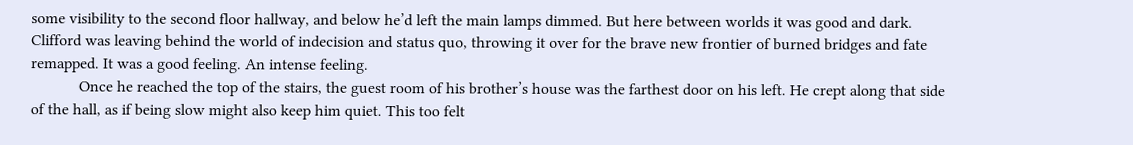some visibility to the second floor hallway, and below he’d left the main lamps dimmed. But here between worlds it was good and dark. Clifford was leaving behind the world of indecision and status quo, throwing it over for the brave new frontier of burned bridges and fate remapped. It was a good feeling. An intense feeling.
            Once he reached the top of the stairs, the guest room of his brother’s house was the farthest door on his left. He crept along that side of the hall, as if being slow might also keep him quiet. This too felt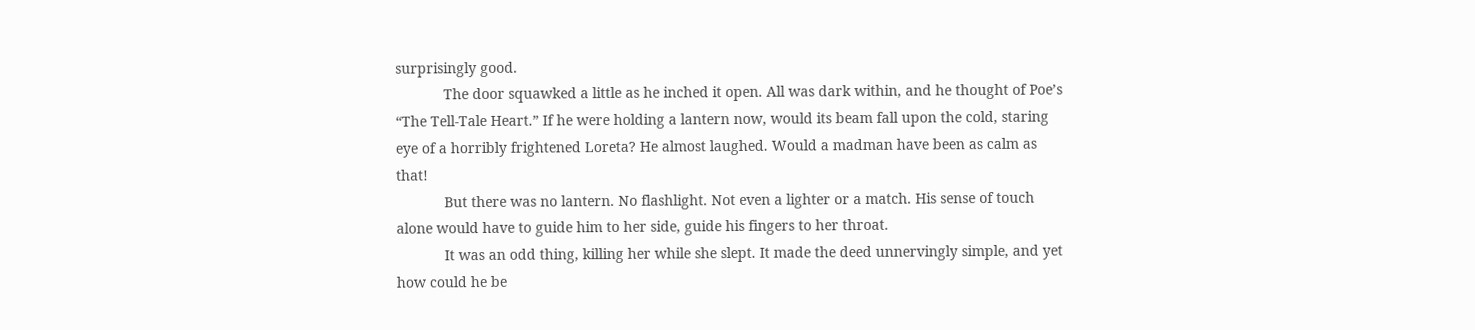surprisingly good.
            The door squawked a little as he inched it open. All was dark within, and he thought of Poe’s “The Tell-Tale Heart.” If he were holding a lantern now, would its beam fall upon the cold, staring eye of a horribly frightened Loreta? He almost laughed. Would a madman have been as calm as that!
            But there was no lantern. No flashlight. Not even a lighter or a match. His sense of touch alone would have to guide him to her side, guide his fingers to her throat.
            It was an odd thing, killing her while she slept. It made the deed unnervingly simple, and yet how could he be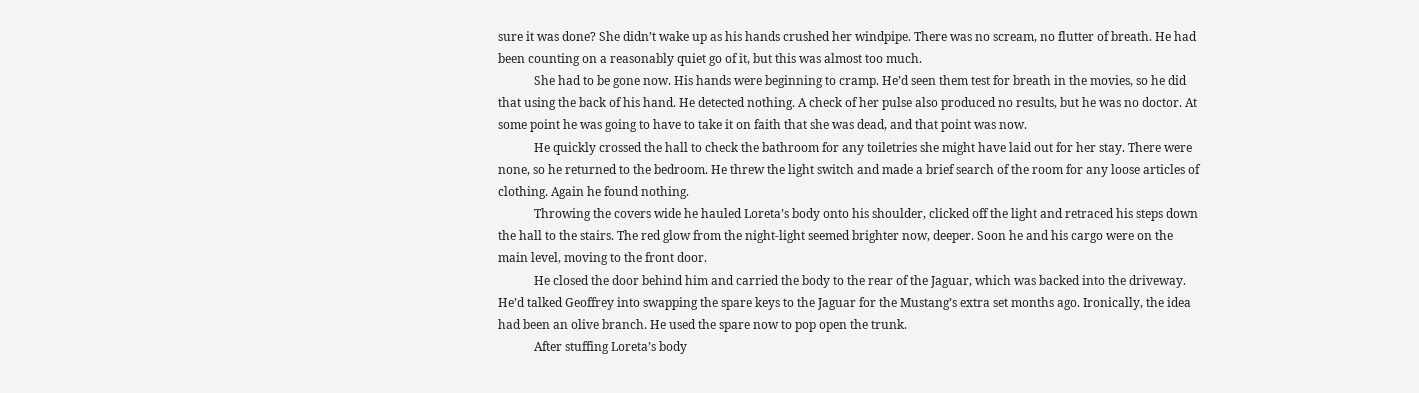sure it was done? She didn’t wake up as his hands crushed her windpipe. There was no scream, no flutter of breath. He had been counting on a reasonably quiet go of it, but this was almost too much.
            She had to be gone now. His hands were beginning to cramp. He’d seen them test for breath in the movies, so he did that using the back of his hand. He detected nothing. A check of her pulse also produced no results, but he was no doctor. At some point he was going to have to take it on faith that she was dead, and that point was now.
            He quickly crossed the hall to check the bathroom for any toiletries she might have laid out for her stay. There were none, so he returned to the bedroom. He threw the light switch and made a brief search of the room for any loose articles of clothing. Again he found nothing.
            Throwing the covers wide he hauled Loreta’s body onto his shoulder, clicked off the light and retraced his steps down the hall to the stairs. The red glow from the night-light seemed brighter now, deeper. Soon he and his cargo were on the main level, moving to the front door.
            He closed the door behind him and carried the body to the rear of the Jaguar, which was backed into the driveway. He’d talked Geoffrey into swapping the spare keys to the Jaguar for the Mustang’s extra set months ago. Ironically, the idea had been an olive branch. He used the spare now to pop open the trunk.
            After stuffing Loreta’s body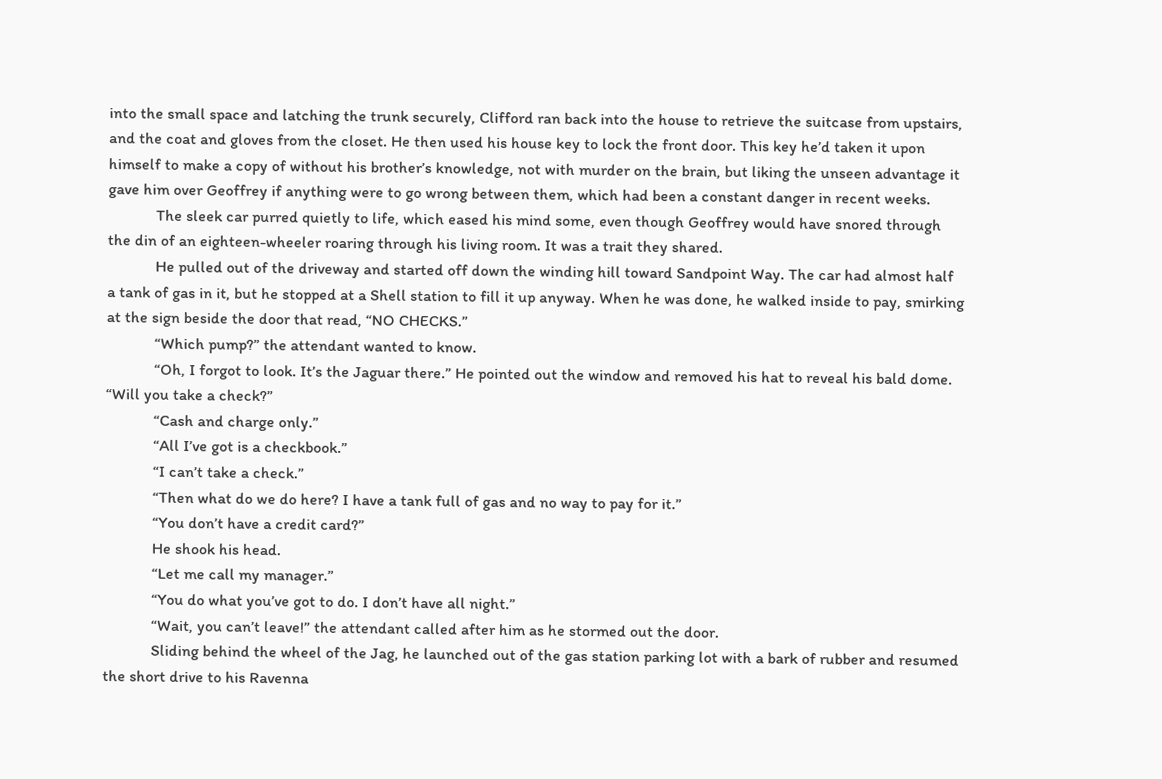into the small space and latching the trunk securely, Clifford ran back into the house to retrieve the suitcase from upstairs, and the coat and gloves from the closet. He then used his house key to lock the front door. This key he’d taken it upon himself to make a copy of without his brother’s knowledge, not with murder on the brain, but liking the unseen advantage it gave him over Geoffrey if anything were to go wrong between them, which had been a constant danger in recent weeks.
            The sleek car purred quietly to life, which eased his mind some, even though Geoffrey would have snored through the din of an eighteen-wheeler roaring through his living room. It was a trait they shared.
            He pulled out of the driveway and started off down the winding hill toward Sandpoint Way. The car had almost half a tank of gas in it, but he stopped at a Shell station to fill it up anyway. When he was done, he walked inside to pay, smirking at the sign beside the door that read, “NO CHECKS.”
            “Which pump?” the attendant wanted to know.
            “Oh, I forgot to look. It’s the Jaguar there.” He pointed out the window and removed his hat to reveal his bald dome. “Will you take a check?”
            “Cash and charge only.”
            “All I’ve got is a checkbook.”
            “I can’t take a check.”
            “Then what do we do here? I have a tank full of gas and no way to pay for it.”
            “You don’t have a credit card?”
            He shook his head.
            “Let me call my manager.”
            “You do what you’ve got to do. I don’t have all night.”
            “Wait, you can’t leave!” the attendant called after him as he stormed out the door.
            Sliding behind the wheel of the Jag, he launched out of the gas station parking lot with a bark of rubber and resumed the short drive to his Ravenna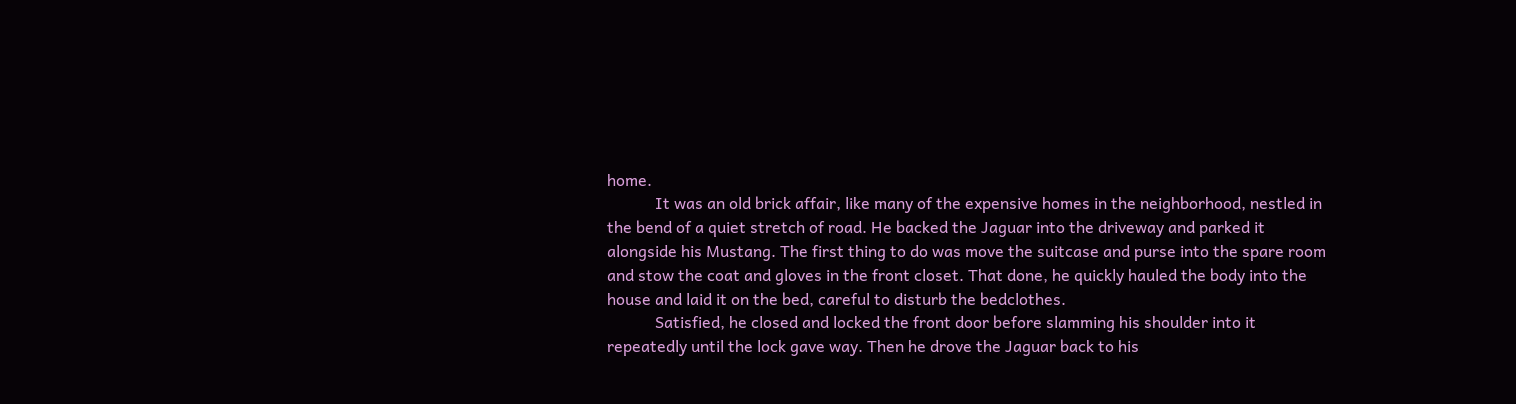home.
            It was an old brick affair, like many of the expensive homes in the neighborhood, nestled in the bend of a quiet stretch of road. He backed the Jaguar into the driveway and parked it alongside his Mustang. The first thing to do was move the suitcase and purse into the spare room and stow the coat and gloves in the front closet. That done, he quickly hauled the body into the house and laid it on the bed, careful to disturb the bedclothes.
            Satisfied, he closed and locked the front door before slamming his shoulder into it repeatedly until the lock gave way. Then he drove the Jaguar back to his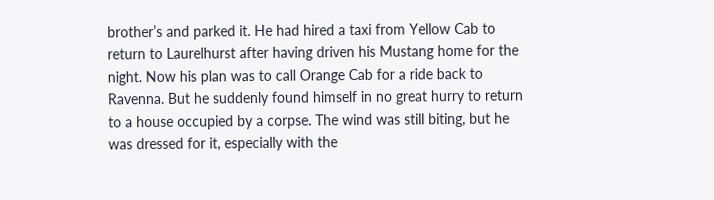brother’s and parked it. He had hired a taxi from Yellow Cab to return to Laurelhurst after having driven his Mustang home for the night. Now his plan was to call Orange Cab for a ride back to Ravenna. But he suddenly found himself in no great hurry to return to a house occupied by a corpse. The wind was still biting, but he was dressed for it, especially with the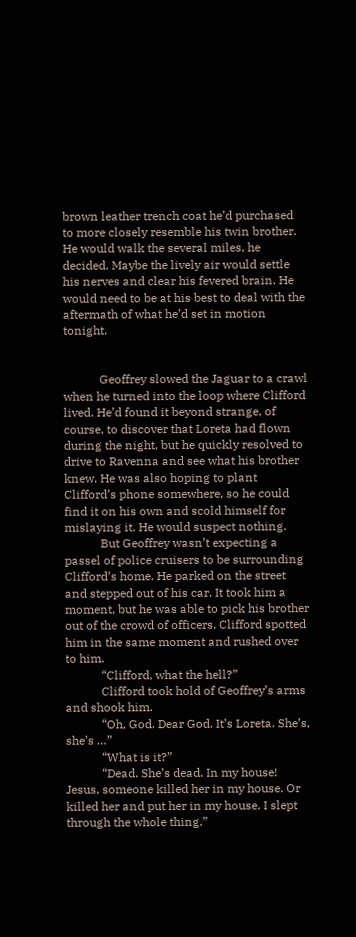brown leather trench coat he’d purchased to more closely resemble his twin brother. He would walk the several miles, he decided. Maybe the lively air would settle his nerves and clear his fevered brain. He would need to be at his best to deal with the aftermath of what he’d set in motion tonight.


            Geoffrey slowed the Jaguar to a crawl when he turned into the loop where Clifford lived. He’d found it beyond strange, of course, to discover that Loreta had flown during the night, but he quickly resolved to drive to Ravenna and see what his brother knew. He was also hoping to plant Clifford’s phone somewhere, so he could find it on his own and scold himself for mislaying it. He would suspect nothing.
            But Geoffrey wasn’t expecting a passel of police cruisers to be surrounding Clifford’s home. He parked on the street and stepped out of his car. It took him a moment, but he was able to pick his brother out of the crowd of officers. Clifford spotted him in the same moment and rushed over to him.
            “Clifford, what the hell?”
            Clifford took hold of Geoffrey’s arms and shook him.
            “Oh, God. Dear God. It’s Loreta. She’s, she’s …”
            “What is it?”
            “Dead. She’s dead. In my house! Jesus, someone killed her in my house. Or killed her and put her in my house. I slept through the whole thing.”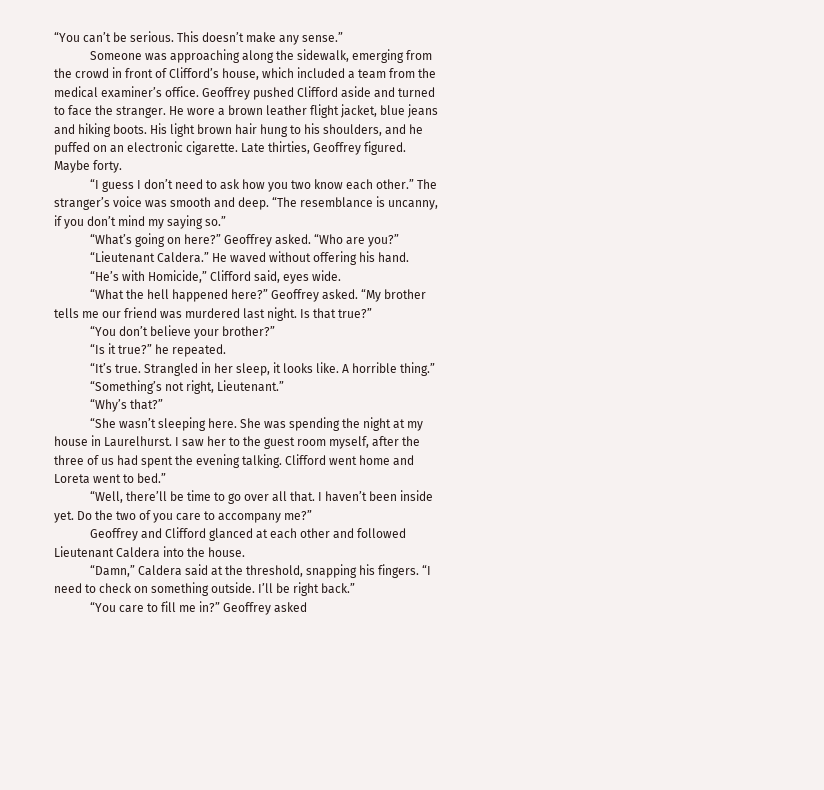“You can’t be serious. This doesn’t make any sense.”
            Someone was approaching along the sidewalk, emerging from the crowd in front of Clifford’s house, which included a team from the medical examiner’s office. Geoffrey pushed Clifford aside and turned to face the stranger. He wore a brown leather flight jacket, blue jeans and hiking boots. His light brown hair hung to his shoulders, and he puffed on an electronic cigarette. Late thirties, Geoffrey figured. Maybe forty.
            “I guess I don’t need to ask how you two know each other.” The stranger’s voice was smooth and deep. “The resemblance is uncanny, if you don’t mind my saying so.”
            “What’s going on here?” Geoffrey asked. “Who are you?”
            “Lieutenant Caldera.” He waved without offering his hand.
            “He’s with Homicide,” Clifford said, eyes wide.
            “What the hell happened here?” Geoffrey asked. “My brother tells me our friend was murdered last night. Is that true?”
            “You don’t believe your brother?”
            “Is it true?” he repeated.
            “It’s true. Strangled in her sleep, it looks like. A horrible thing.”
            “Something’s not right, Lieutenant.”
            “Why’s that?”
            “She wasn’t sleeping here. She was spending the night at my house in Laurelhurst. I saw her to the guest room myself, after the three of us had spent the evening talking. Clifford went home and Loreta went to bed.”
            “Well, there’ll be time to go over all that. I haven’t been inside yet. Do the two of you care to accompany me?”
            Geoffrey and Clifford glanced at each other and followed Lieutenant Caldera into the house.
            “Damn,” Caldera said at the threshold, snapping his fingers. “I need to check on something outside. I’ll be right back.”
            “You care to fill me in?” Geoffrey asked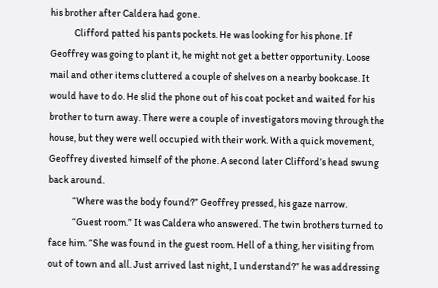his brother after Caldera had gone.
            Clifford patted his pants pockets. He was looking for his phone. If Geoffrey was going to plant it, he might not get a better opportunity. Loose mail and other items cluttered a couple of shelves on a nearby bookcase. It would have to do. He slid the phone out of his coat pocket and waited for his brother to turn away. There were a couple of investigators moving through the house, but they were well occupied with their work. With a quick movement, Geoffrey divested himself of the phone. A second later Clifford’s head swung back around.
            “Where was the body found?” Geoffrey pressed, his gaze narrow.
            “Guest room.” It was Caldera who answered. The twin brothers turned to face him. “She was found in the guest room. Hell of a thing, her visiting from out of town and all. Just arrived last night, I understand?” he was addressing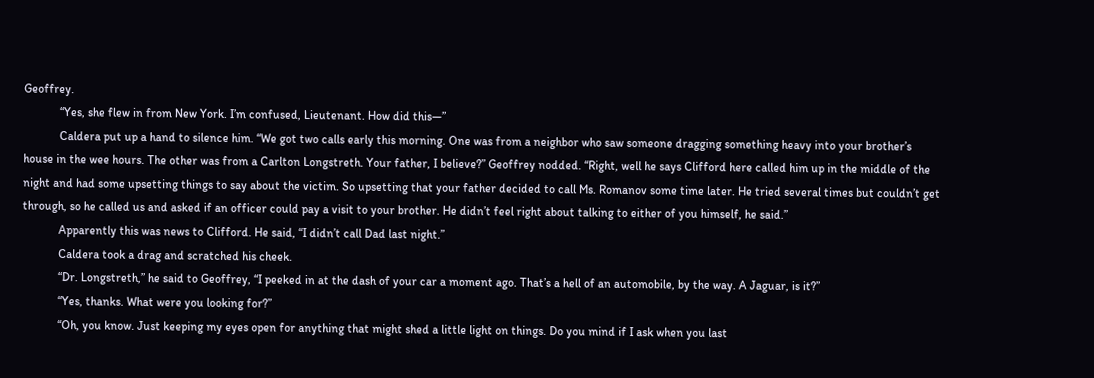Geoffrey.
            “Yes, she flew in from New York. I’m confused, Lieutenant. How did this—”
            Caldera put up a hand to silence him. “We got two calls early this morning. One was from a neighbor who saw someone dragging something heavy into your brother’s house in the wee hours. The other was from a Carlton Longstreth. Your father, I believe?” Geoffrey nodded. “Right, well he says Clifford here called him up in the middle of the night and had some upsetting things to say about the victim. So upsetting that your father decided to call Ms. Romanov some time later. He tried several times but couldn’t get through, so he called us and asked if an officer could pay a visit to your brother. He didn’t feel right about talking to either of you himself, he said.”
            Apparently this was news to Clifford. He said, “I didn’t call Dad last night.”
            Caldera took a drag and scratched his cheek.
            “Dr. Longstreth,” he said to Geoffrey, “I peeked in at the dash of your car a moment ago. That’s a hell of an automobile, by the way. A Jaguar, is it?”
            “Yes, thanks. What were you looking for?”
            “Oh, you know. Just keeping my eyes open for anything that might shed a little light on things. Do you mind if I ask when you last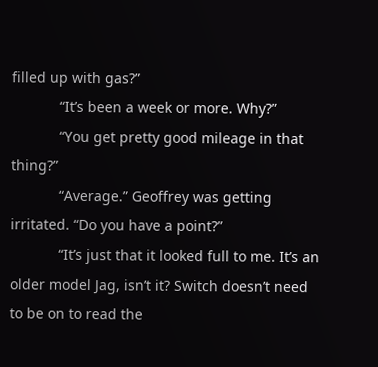filled up with gas?”
            “It’s been a week or more. Why?”
            “You get pretty good mileage in that thing?”
            “Average.” Geoffrey was getting irritated. “Do you have a point?”
            “It’s just that it looked full to me. It’s an older model Jag, isn’t it? Switch doesn’t need to be on to read the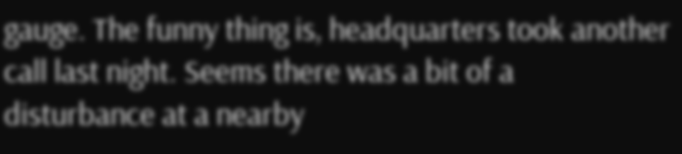gauge. The funny thing is, headquarters took another call last night. Seems there was a bit of a disturbance at a nearby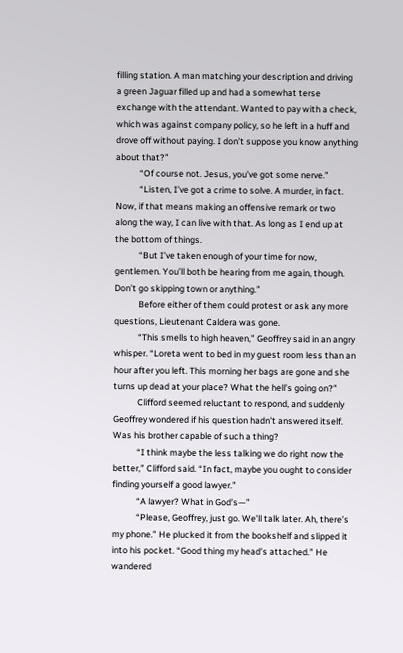filling station. A man matching your description and driving a green Jaguar filled up and had a somewhat terse exchange with the attendant. Wanted to pay with a check, which was against company policy, so he left in a huff and drove off without paying. I don’t suppose you know anything about that?”
            “Of course not. Jesus, you’ve got some nerve.”
            “Listen, I’ve got a crime to solve. A murder, in fact. Now, if that means making an offensive remark or two along the way, I can live with that. As long as I end up at the bottom of things.
            “But I’ve taken enough of your time for now, gentlemen. You’ll both be hearing from me again, though. Don’t go skipping town or anything.”
            Before either of them could protest or ask any more questions, Lieutenant Caldera was gone.
            “This smells to high heaven,” Geoffrey said in an angry whisper. “Loreta went to bed in my guest room less than an hour after you left. This morning her bags are gone and she turns up dead at your place? What the hell’s going on?”
            Clifford seemed reluctant to respond, and suddenly Geoffrey wondered if his question hadn’t answered itself. Was his brother capable of such a thing?
            “I think maybe the less talking we do right now the better,” Clifford said. “In fact, maybe you ought to consider finding yourself a good lawyer.”
            “A lawyer? What in God’s—”
            “Please, Geoffrey, just go. We’ll talk later. Ah, there’s my phone.” He plucked it from the bookshelf and slipped it into his pocket. “Good thing my head’s attached.” He wandered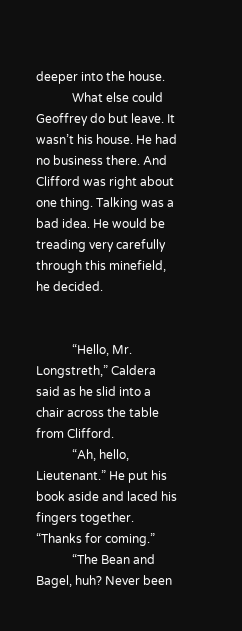deeper into the house.
            What else could Geoffrey do but leave. It wasn’t his house. He had no business there. And Clifford was right about one thing. Talking was a bad idea. He would be treading very carefully through this minefield, he decided.


            “Hello, Mr. Longstreth,” Caldera said as he slid into a chair across the table from Clifford.
            “Ah, hello, Lieutenant.” He put his book aside and laced his fingers together. “Thanks for coming.”
            “The Bean and Bagel, huh? Never been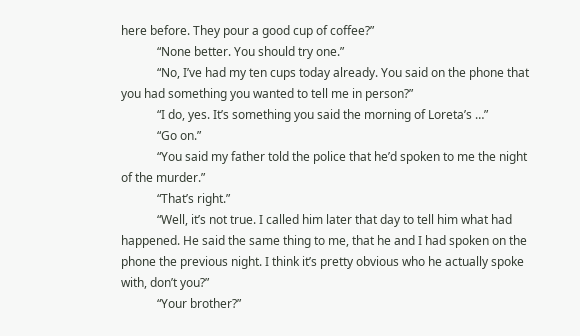here before. They pour a good cup of coffee?”
            “None better. You should try one.”
            “No, I’ve had my ten cups today already. You said on the phone that you had something you wanted to tell me in person?”
            “I do, yes. It’s something you said the morning of Loreta’s …”
            “Go on.”
            “You said my father told the police that he’d spoken to me the night of the murder.”
            “That’s right.”
            “Well, it’s not true. I called him later that day to tell him what had happened. He said the same thing to me, that he and I had spoken on the phone the previous night. I think it’s pretty obvious who he actually spoke with, don’t you?”
            “Your brother?”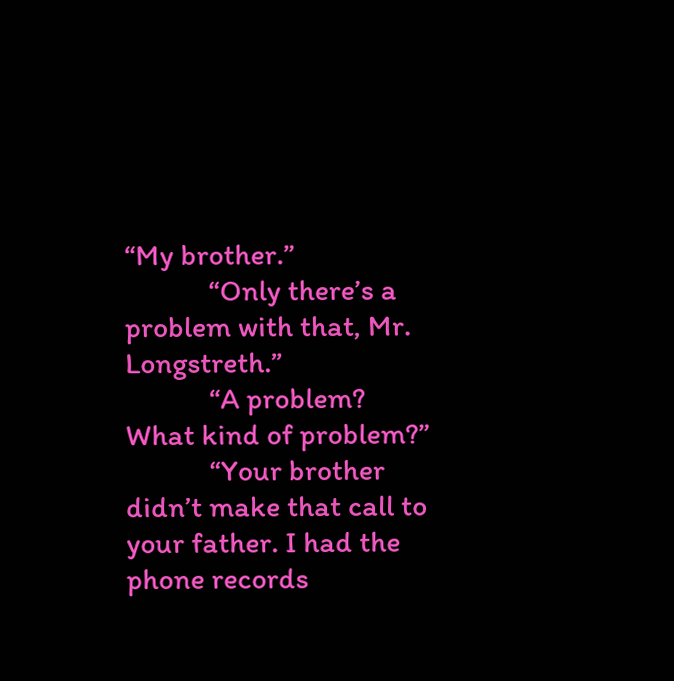“My brother.”
            “Only there’s a problem with that, Mr. Longstreth.”
            “A problem? What kind of problem?”
            “Your brother didn’t make that call to your father. I had the phone records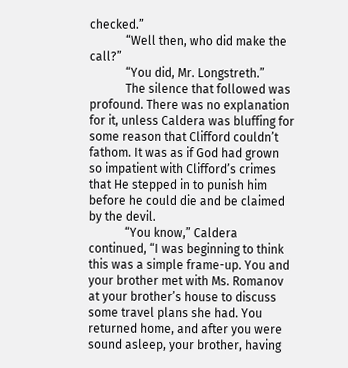checked.”
            “Well then, who did make the call?”
            “You did, Mr. Longstreth.”
            The silence that followed was profound. There was no explanation for it, unless Caldera was bluffing for some reason that Clifford couldn’t fathom. It was as if God had grown so impatient with Clifford’s crimes that He stepped in to punish him before he could die and be claimed by the devil.
            “You know,” Caldera continued, “I was beginning to think this was a simple frame-up. You and your brother met with Ms. Romanov at your brother’s house to discuss some travel plans she had. You returned home, and after you were sound asleep, your brother, having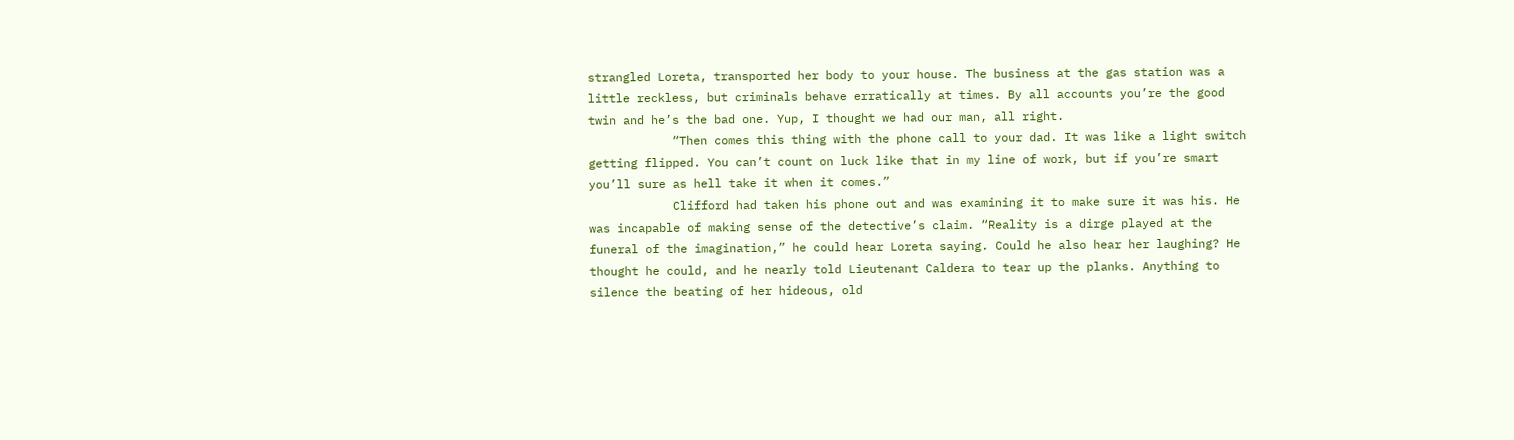strangled Loreta, transported her body to your house. The business at the gas station was a little reckless, but criminals behave erratically at times. By all accounts you’re the good twin and he’s the bad one. Yup, I thought we had our man, all right.
            “Then comes this thing with the phone call to your dad. It was like a light switch getting flipped. You can’t count on luck like that in my line of work, but if you’re smart you’ll sure as hell take it when it comes.”
            Clifford had taken his phone out and was examining it to make sure it was his. He was incapable of making sense of the detective’s claim. “Reality is a dirge played at the funeral of the imagination,” he could hear Loreta saying. Could he also hear her laughing? He thought he could, and he nearly told Lieutenant Caldera to tear up the planks. Anything to silence the beating of her hideous, old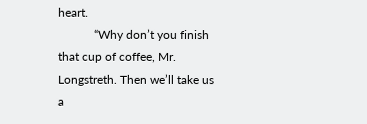heart.
            “Why don’t you finish that cup of coffee, Mr. Longstreth. Then we’ll take us a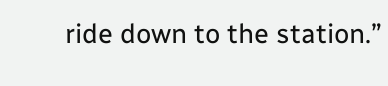ride down to the station.”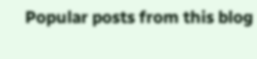Popular posts from this blog